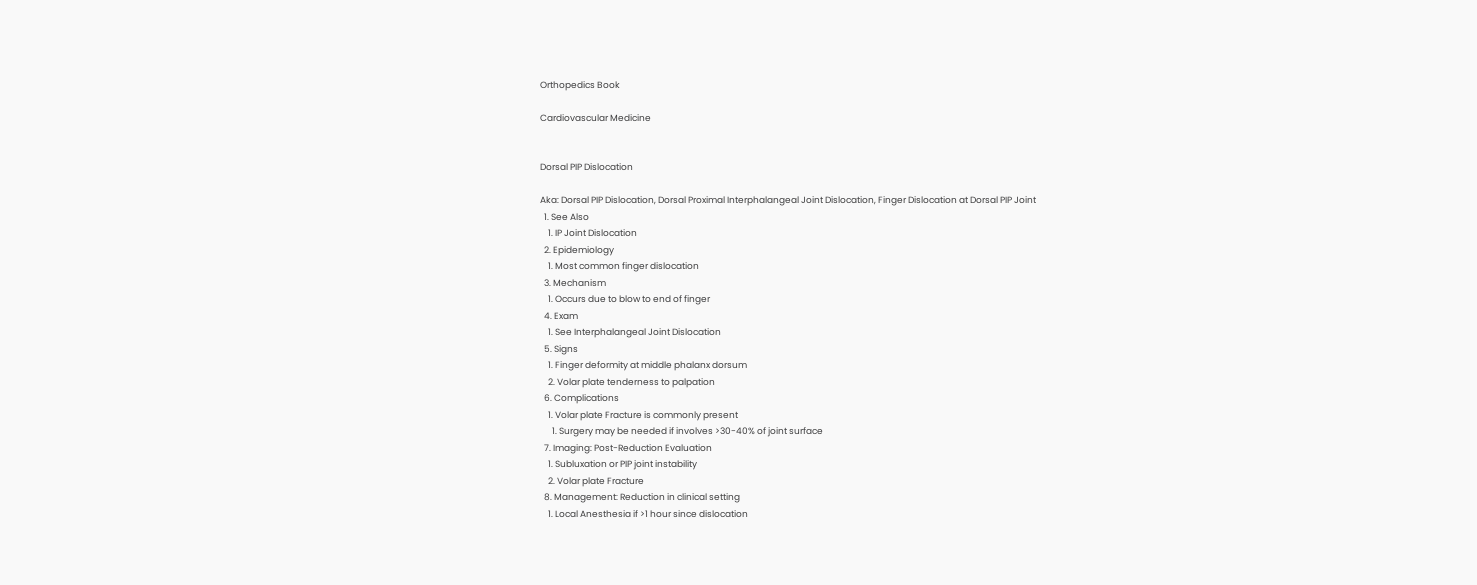Orthopedics Book

Cardiovascular Medicine


Dorsal PIP Dislocation

Aka: Dorsal PIP Dislocation, Dorsal Proximal Interphalangeal Joint Dislocation, Finger Dislocation at Dorsal PIP Joint
  1. See Also
    1. IP Joint Dislocation
  2. Epidemiology
    1. Most common finger dislocation
  3. Mechanism
    1. Occurs due to blow to end of finger
  4. Exam
    1. See Interphalangeal Joint Dislocation
  5. Signs
    1. Finger deformity at middle phalanx dorsum
    2. Volar plate tenderness to palpation
  6. Complications
    1. Volar plate Fracture is commonly present
      1. Surgery may be needed if involves >30-40% of joint surface
  7. Imaging: Post-Reduction Evaluation
    1. Subluxation or PIP joint instability
    2. Volar plate Fracture
  8. Management: Reduction in clinical setting
    1. Local Anesthesia if >1 hour since dislocation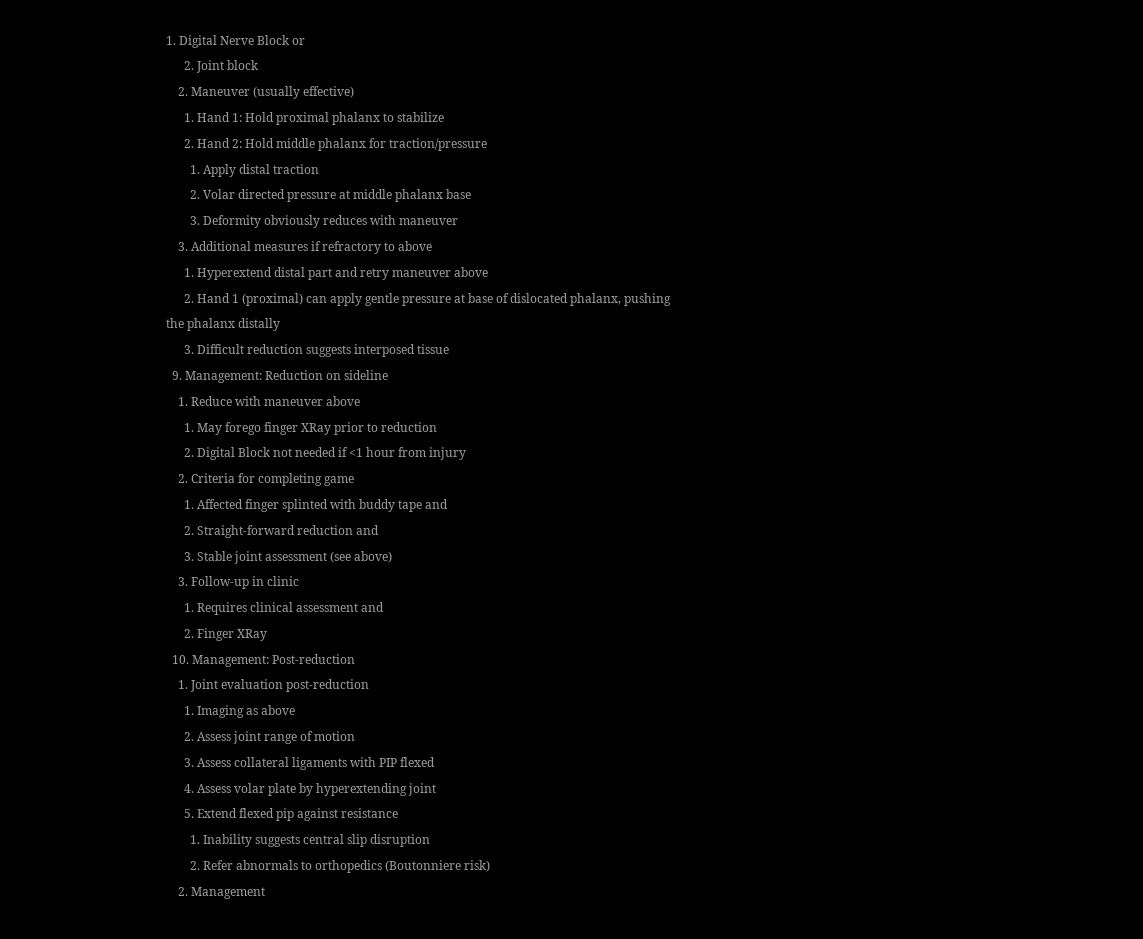1. Digital Nerve Block or
      2. Joint block
    2. Maneuver (usually effective)
      1. Hand 1: Hold proximal phalanx to stabilize
      2. Hand 2: Hold middle phalanx for traction/pressure
        1. Apply distal traction
        2. Volar directed pressure at middle phalanx base
        3. Deformity obviously reduces with maneuver
    3. Additional measures if refractory to above
      1. Hyperextend distal part and retry maneuver above
      2. Hand 1 (proximal) can apply gentle pressure at base of dislocated phalanx, pushing the phalanx distally
      3. Difficult reduction suggests interposed tissue
  9. Management: Reduction on sideline
    1. Reduce with maneuver above
      1. May forego finger XRay prior to reduction
      2. Digital Block not needed if <1 hour from injury
    2. Criteria for completing game
      1. Affected finger splinted with buddy tape and
      2. Straight-forward reduction and
      3. Stable joint assessment (see above)
    3. Follow-up in clinic
      1. Requires clinical assessment and
      2. Finger XRay
  10. Management: Post-reduction
    1. Joint evaluation post-reduction
      1. Imaging as above
      2. Assess joint range of motion
      3. Assess collateral ligaments with PIP flexed
      4. Assess volar plate by hyperextending joint
      5. Extend flexed pip against resistance
        1. Inability suggests central slip disruption
        2. Refer abnormals to orthopedics (Boutonniere risk)
    2. Management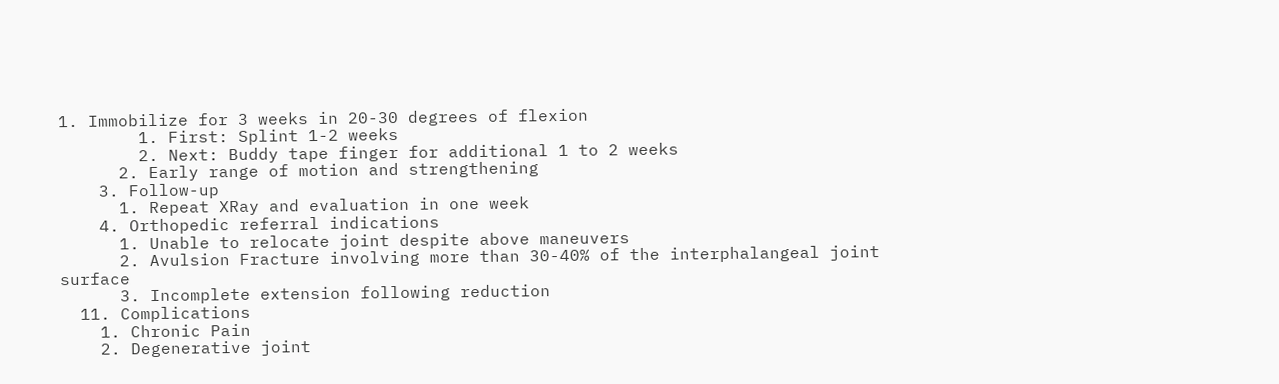1. Immobilize for 3 weeks in 20-30 degrees of flexion
        1. First: Splint 1-2 weeks
        2. Next: Buddy tape finger for additional 1 to 2 weeks
      2. Early range of motion and strengthening
    3. Follow-up
      1. Repeat XRay and evaluation in one week
    4. Orthopedic referral indications
      1. Unable to relocate joint despite above maneuvers
      2. Avulsion Fracture involving more than 30-40% of the interphalangeal joint surface
      3. Incomplete extension following reduction
  11. Complications
    1. Chronic Pain
    2. Degenerative joint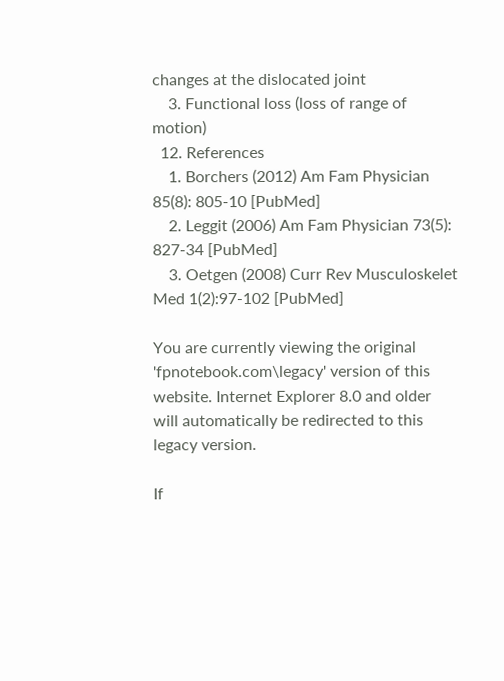changes at the dislocated joint
    3. Functional loss (loss of range of motion)
  12. References
    1. Borchers (2012) Am Fam Physician 85(8): 805-10 [PubMed]
    2. Leggit (2006) Am Fam Physician 73(5): 827-34 [PubMed]
    3. Oetgen (2008) Curr Rev Musculoskelet Med 1(2):97-102 [PubMed]

You are currently viewing the original 'fpnotebook.com\legacy' version of this website. Internet Explorer 8.0 and older will automatically be redirected to this legacy version.

If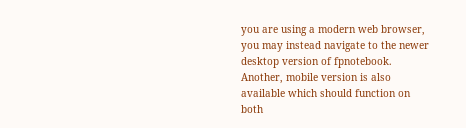you are using a modern web browser, you may instead navigate to the newer desktop version of fpnotebook. Another, mobile version is also available which should function on both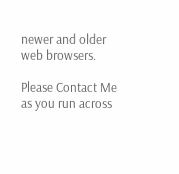newer and older web browsers.

Please Contact Me as you run across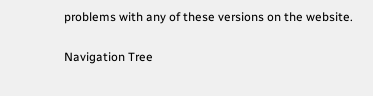problems with any of these versions on the website.

Navigation Tree